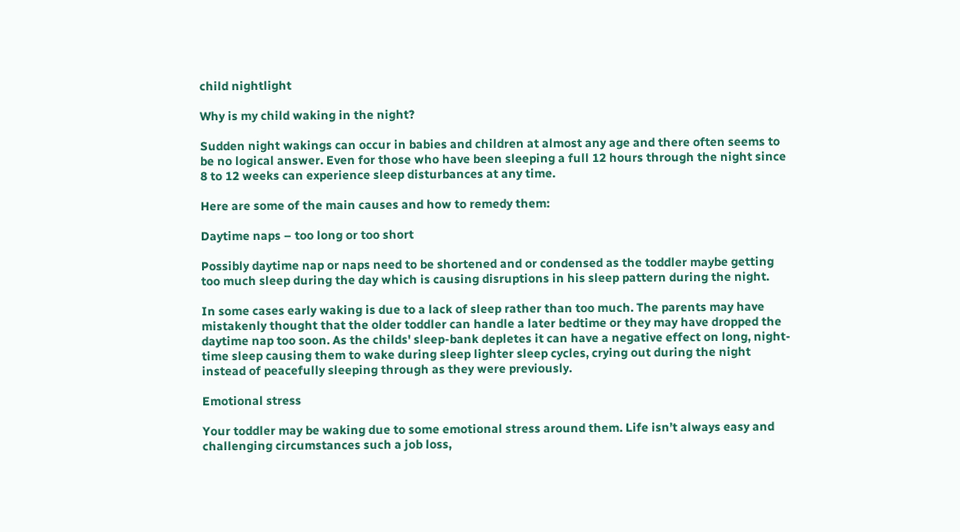child nightlight

Why is my child waking in the night?

Sudden night wakings can occur in babies and children at almost any age and there often seems to be no logical answer. Even for those who have been sleeping a full 12 hours through the night since 8 to 12 weeks can experience sleep disturbances at any time.

Here are some of the main causes and how to remedy them:

Daytime naps – too long or too short

Possibly daytime nap or naps need to be shortened and or condensed as the toddler maybe getting too much sleep during the day which is causing disruptions in his sleep pattern during the night.

In some cases early waking is due to a lack of sleep rather than too much. The parents may have mistakenly thought that the older toddler can handle a later bedtime or they may have dropped the daytime nap too soon. As the childs' sleep-bank depletes it can have a negative effect on long, night-time sleep causing them to wake during sleep lighter sleep cycles, crying out during the night instead of peacefully sleeping through as they were previously.

Emotional stress

Your toddler may be waking due to some emotional stress around them. Life isn’t always easy and challenging circumstances such a job loss,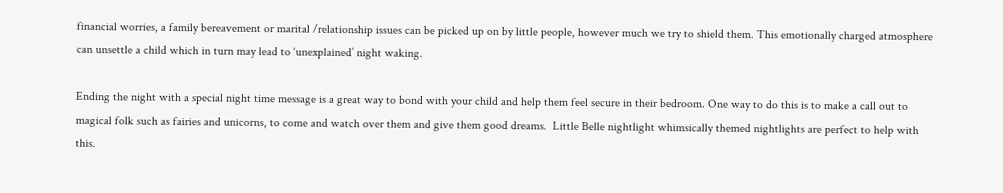financial worries, a family bereavement or marital /relationship issues can be picked up on by little people, however much we try to shield them. This emotionally charged atmosphere can unsettle a child which in turn may lead to ‘unexplained’ night waking.

Ending the night with a special night time message is a great way to bond with your child and help them feel secure in their bedroom. One way to do this is to make a call out to magical folk such as fairies and unicorns, to come and watch over them and give them good dreams.  Little Belle nightlight whimsically themed nightlights are perfect to help with this.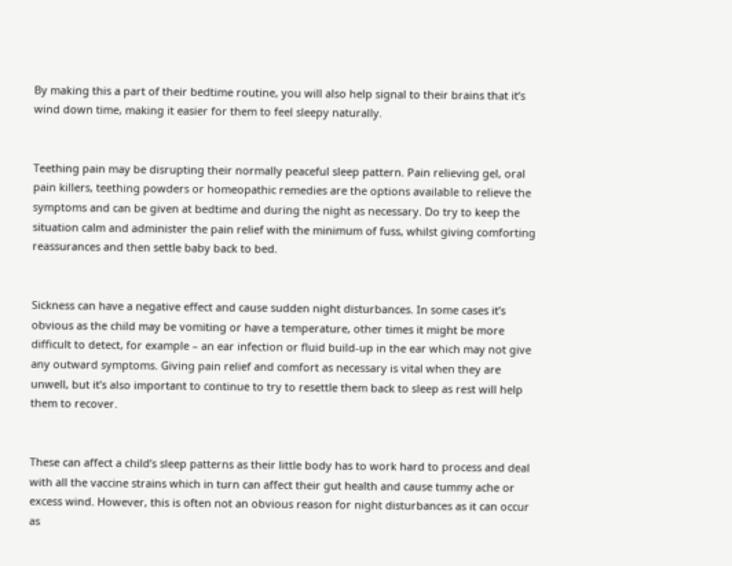By making this a part of their bedtime routine, you will also help signal to their brains that it’s wind down time, making it easier for them to feel sleepy naturally.


Teething pain may be disrupting their normally peaceful sleep pattern. Pain relieving gel, oral pain killers, teething powders or homeopathic remedies are the options available to relieve the symptoms and can be given at bedtime and during the night as necessary. Do try to keep the situation calm and administer the pain relief with the minimum of fuss, whilst giving comforting reassurances and then settle baby back to bed.


Sickness can have a negative effect and cause sudden night disturbances. In some cases it’s obvious as the child may be vomiting or have a temperature, other times it might be more difficult to detect, for example – an ear infection or fluid build-up in the ear which may not give any outward symptoms. Giving pain relief and comfort as necessary is vital when they are unwell, but it’s also important to continue to try to resettle them back to sleep as rest will help them to recover.


These can affect a child’s sleep patterns as their little body has to work hard to process and deal with all the vaccine strains which in turn can affect their gut health and cause tummy ache or excess wind. However, this is often not an obvious reason for night disturbances as it can occur as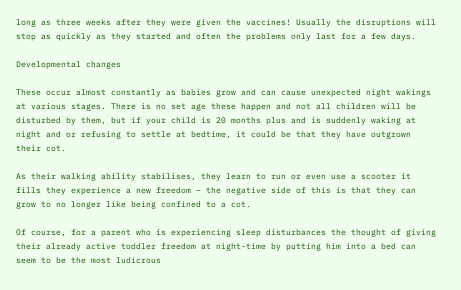long as three weeks after they were given the vaccines! Usually the disruptions will stop as quickly as they started and often the problems only last for a few days.

Developmental changes

These occur almost constantly as babies grow and can cause unexpected night wakings at various stages. There is no set age these happen and not all children will be disturbed by them, but if your child is 20 months plus and is suddenly waking at night and or refusing to settle at bedtime, it could be that they have outgrown their cot.

As their walking ability stabilises, they learn to run or even use a scooter it fills they experience a new freedom – the negative side of this is that they can grow to no longer like being confined to a cot.

Of course, for a parent who is experiencing sleep disturbances the thought of giving their already active toddler freedom at night-time by putting him into a bed can seem to be the most ludicrous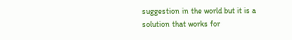suggestion in the world but it is a solution that works for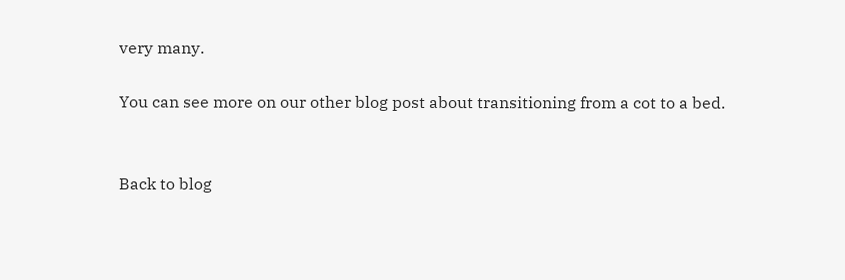very many.

You can see more on our other blog post about transitioning from a cot to a bed.


Back to blog